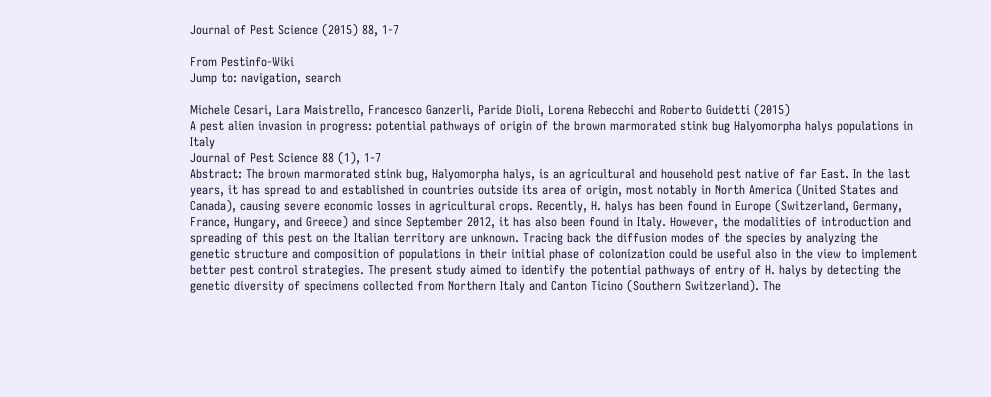Journal of Pest Science (2015) 88, 1-7

From Pestinfo-Wiki
Jump to: navigation, search

Michele Cesari, Lara Maistrello, Francesco Ganzerli, Paride Dioli, Lorena Rebecchi and Roberto Guidetti (2015)
A pest alien invasion in progress: potential pathways of origin of the brown marmorated stink bug Halyomorpha halys populations in Italy
Journal of Pest Science 88 (1), 1-7
Abstract: The brown marmorated stink bug, Halyomorpha halys, is an agricultural and household pest native of far East. In the last years, it has spread to and established in countries outside its area of origin, most notably in North America (United States and Canada), causing severe economic losses in agricultural crops. Recently, H. halys has been found in Europe (Switzerland, Germany, France, Hungary, and Greece) and since September 2012, it has also been found in Italy. However, the modalities of introduction and spreading of this pest on the Italian territory are unknown. Tracing back the diffusion modes of the species by analyzing the genetic structure and composition of populations in their initial phase of colonization could be useful also in the view to implement better pest control strategies. The present study aimed to identify the potential pathways of entry of H. halys by detecting the genetic diversity of specimens collected from Northern Italy and Canton Ticino (Southern Switzerland). The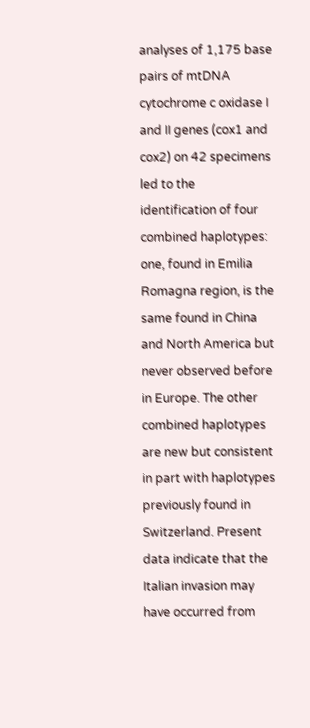analyses of 1,175 base pairs of mtDNA cytochrome c oxidase I and II genes (cox1 and cox2) on 42 specimens led to the identification of four combined haplotypes: one, found in Emilia Romagna region, is the same found in China and North America but never observed before in Europe. The other combined haplotypes are new but consistent in part with haplotypes previously found in Switzerland. Present data indicate that the Italian invasion may have occurred from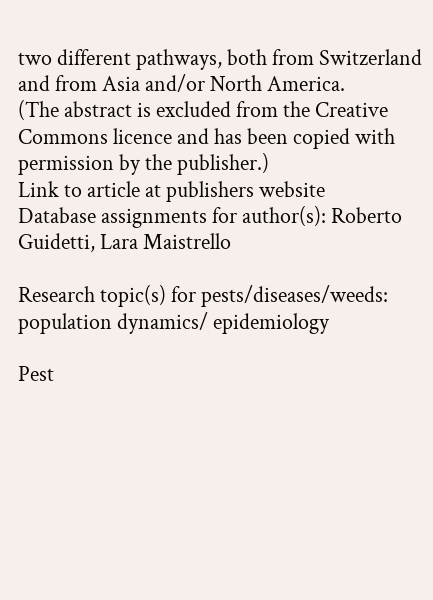two different pathways, both from Switzerland and from Asia and/or North America.
(The abstract is excluded from the Creative Commons licence and has been copied with permission by the publisher.)
Link to article at publishers website
Database assignments for author(s): Roberto Guidetti, Lara Maistrello

Research topic(s) for pests/diseases/weeds:
population dynamics/ epidemiology

Pest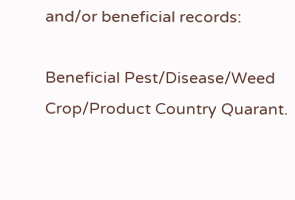and/or beneficial records:

Beneficial Pest/Disease/Weed Crop/Product Country Quarant.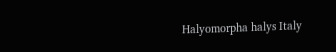Halyomorpha halys Italy